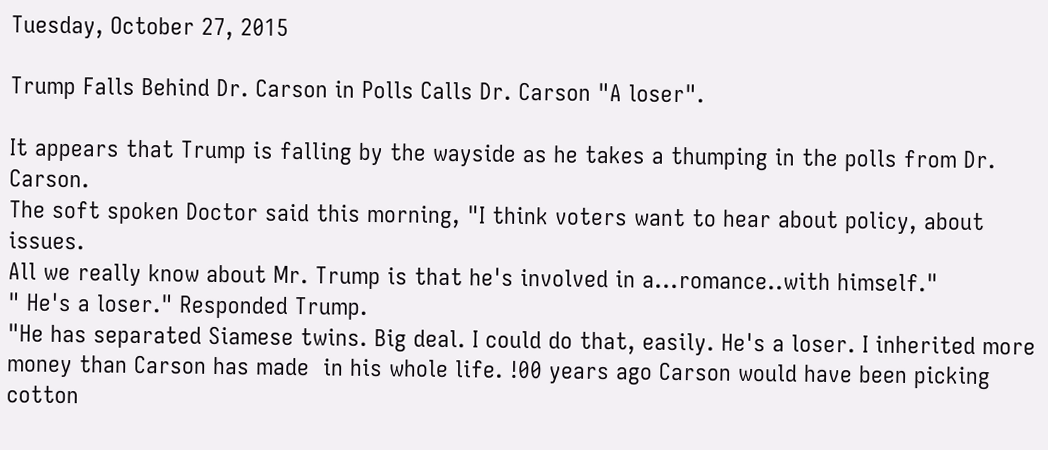Tuesday, October 27, 2015

Trump Falls Behind Dr. Carson in Polls Calls Dr. Carson "A loser".

It appears that Trump is falling by the wayside as he takes a thumping in the polls from Dr. Carson.
The soft spoken Doctor said this morning, "I think voters want to hear about policy, about issues.
All we really know about Mr. Trump is that he's involved in a...romance..with himself."
" He's a loser." Responded Trump.
"He has separated Siamese twins. Big deal. I could do that, easily. He's a loser. I inherited more money than Carson has made  in his whole life. !00 years ago Carson would have been picking cotton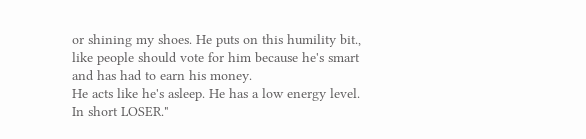or shining my shoes. He puts on this humility bit., like people should vote for him because he's smart and has had to earn his money.
He acts like he's asleep. He has a low energy level. In short LOSER."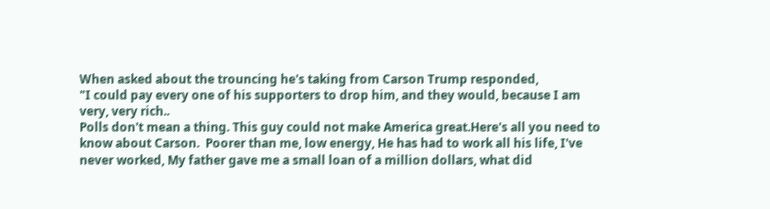When asked about the trouncing he's taking from Carson Trump responded,
"I could pay every one of his supporters to drop him, and they would, because I am very, very rich..
Polls don't mean a thing. This guy could not make America great.Here's all you need to know about Carson.  Poorer than me, low energy, He has had to work all his life, I've never worked, My father gave me a small loan of a million dollars, what did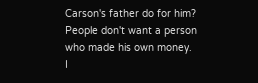Carson's father do for him?
People don't want a person who made his own money.
I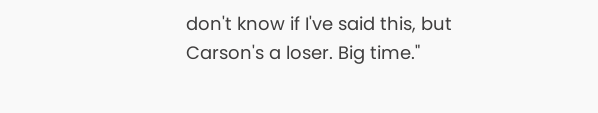don't know if I've said this, but Carson's a loser. Big time."